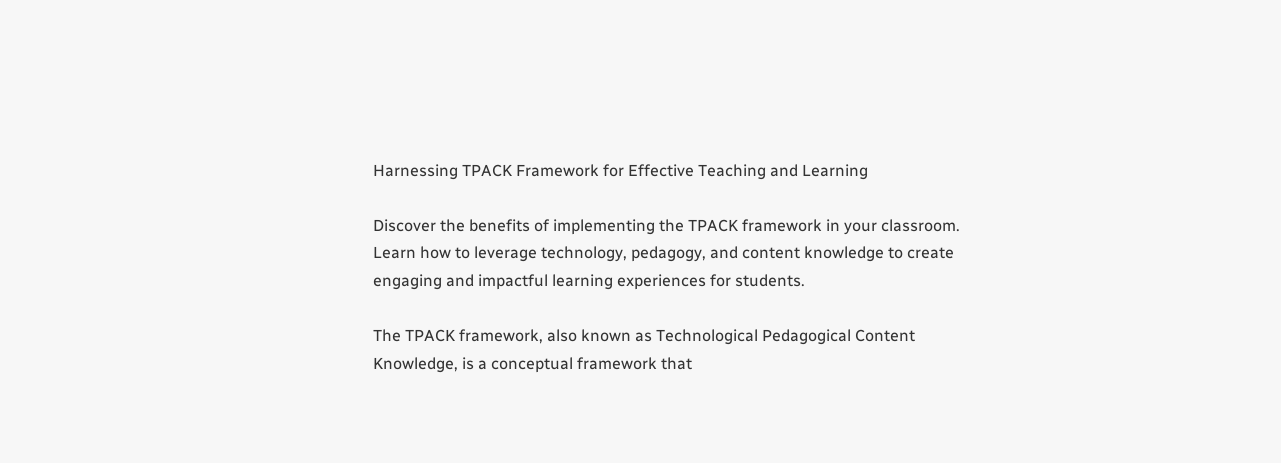Harnessing TPACK Framework for Effective Teaching and Learning

Discover the benefits of implementing the TPACK framework in your classroom. Learn how to leverage technology, pedagogy, and content knowledge to create engaging and impactful learning experiences for students.

The TPACK framework, also known as Technological Pedagogical Content Knowledge, is a conceptual framework that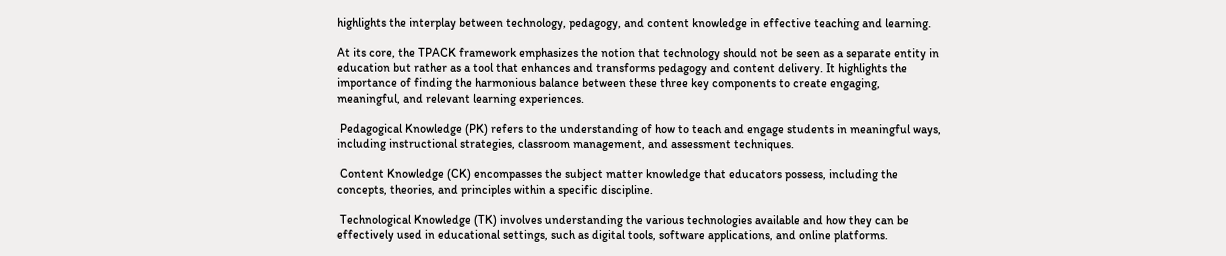highlights the interplay between technology, pedagogy, and content knowledge in effective teaching and learning.

At its core, the TPACK framework emphasizes the notion that technology should not be seen as a separate entity in education but rather as a tool that enhances and transforms pedagogy and content delivery. It highlights the importance of finding the harmonious balance between these three key components to create engaging, meaningful, and relevant learning experiences.

 Pedagogical Knowledge (PK) refers to the understanding of how to teach and engage students in meaningful ways, including instructional strategies, classroom management, and assessment techniques.

 Content Knowledge (CK) encompasses the subject matter knowledge that educators possess, including the concepts, theories, and principles within a specific discipline.

 Technological Knowledge (TK) involves understanding the various technologies available and how they can be effectively used in educational settings, such as digital tools, software applications, and online platforms.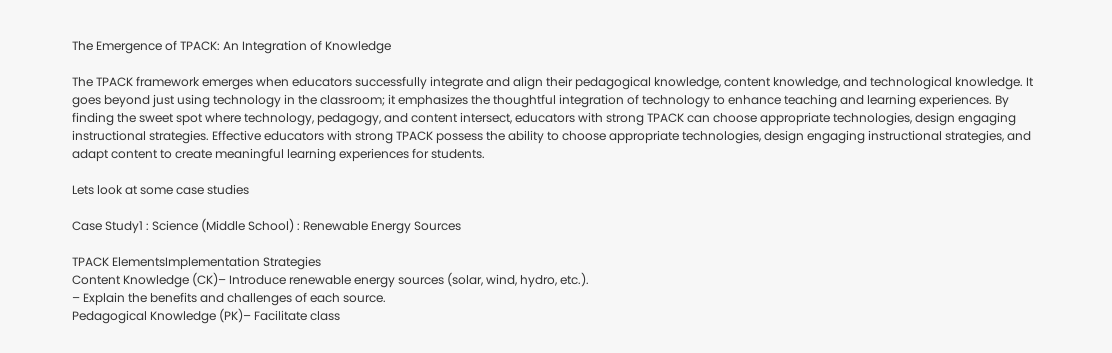The Emergence of TPACK: An Integration of Knowledge

The TPACK framework emerges when educators successfully integrate and align their pedagogical knowledge, content knowledge, and technological knowledge. It goes beyond just using technology in the classroom; it emphasizes the thoughtful integration of technology to enhance teaching and learning experiences. By finding the sweet spot where technology, pedagogy, and content intersect, educators with strong TPACK can choose appropriate technologies, design engaging instructional strategies. Effective educators with strong TPACK possess the ability to choose appropriate technologies, design engaging instructional strategies, and adapt content to create meaningful learning experiences for students.

Lets look at some case studies

Case Study1 : Science (Middle School) : Renewable Energy Sources

TPACK ElementsImplementation Strategies
Content Knowledge (CK)– Introduce renewable energy sources (solar, wind, hydro, etc.).
– Explain the benefits and challenges of each source.
Pedagogical Knowledge (PK)– Facilitate class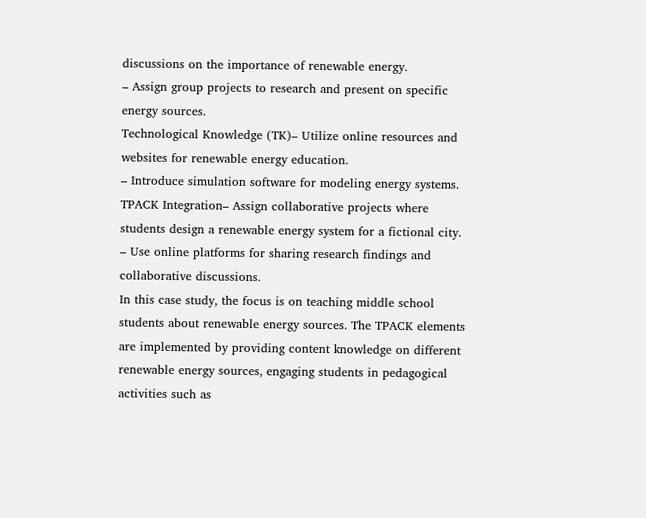discussions on the importance of renewable energy.
– Assign group projects to research and present on specific energy sources.
Technological Knowledge (TK)– Utilize online resources and websites for renewable energy education.
– Introduce simulation software for modeling energy systems.
TPACK Integration– Assign collaborative projects where students design a renewable energy system for a fictional city.
– Use online platforms for sharing research findings and collaborative discussions.
In this case study, the focus is on teaching middle school students about renewable energy sources. The TPACK elements are implemented by providing content knowledge on different renewable energy sources, engaging students in pedagogical activities such as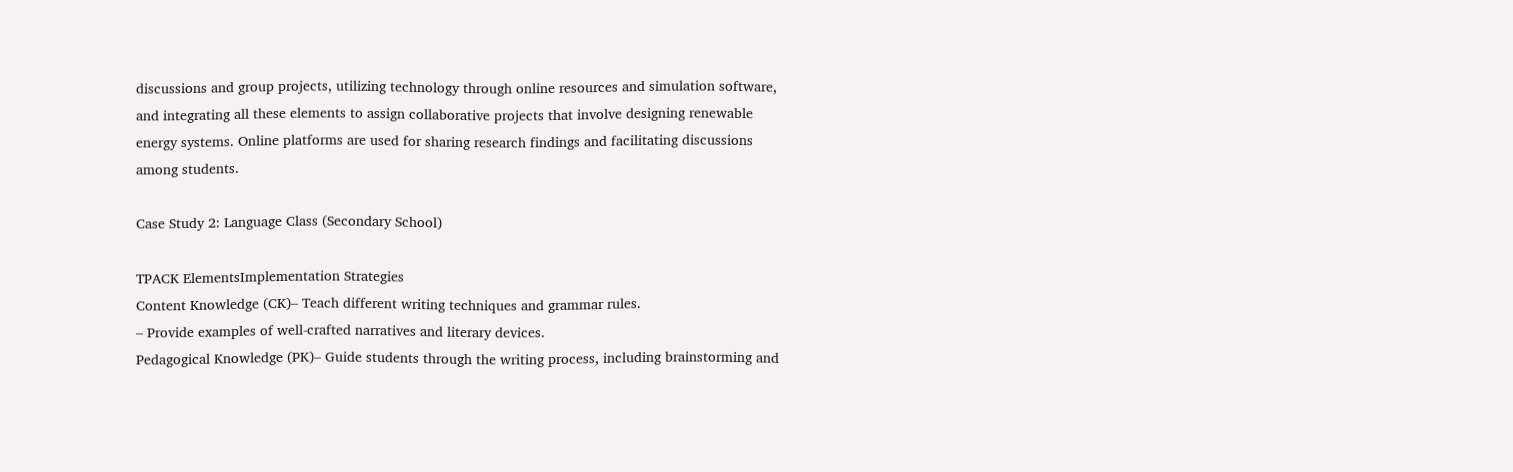discussions and group projects, utilizing technology through online resources and simulation software, and integrating all these elements to assign collaborative projects that involve designing renewable energy systems. Online platforms are used for sharing research findings and facilitating discussions among students.

Case Study 2: Language Class (Secondary School)

TPACK ElementsImplementation Strategies
Content Knowledge (CK)– Teach different writing techniques and grammar rules.
– Provide examples of well-crafted narratives and literary devices.
Pedagogical Knowledge (PK)– Guide students through the writing process, including brainstorming and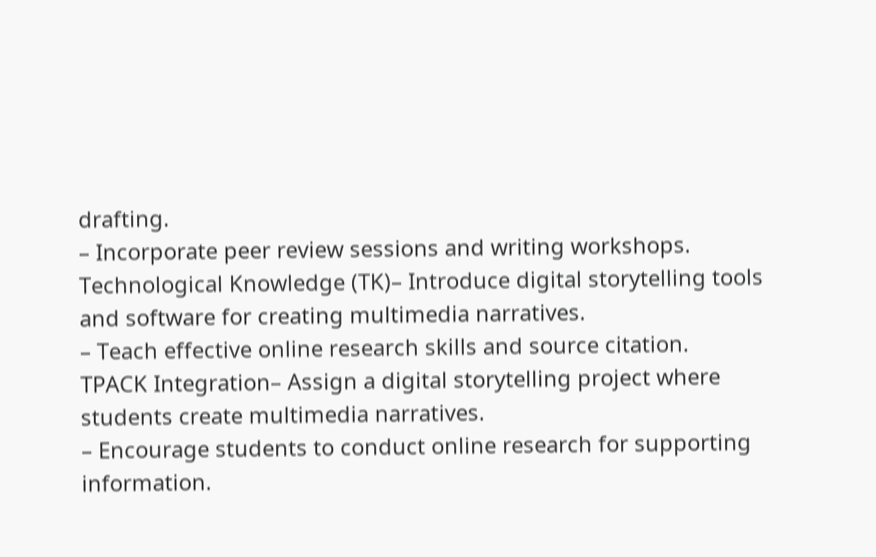drafting.
– Incorporate peer review sessions and writing workshops.
Technological Knowledge (TK)– Introduce digital storytelling tools and software for creating multimedia narratives.
– Teach effective online research skills and source citation.
TPACK Integration– Assign a digital storytelling project where students create multimedia narratives.
– Encourage students to conduct online research for supporting information.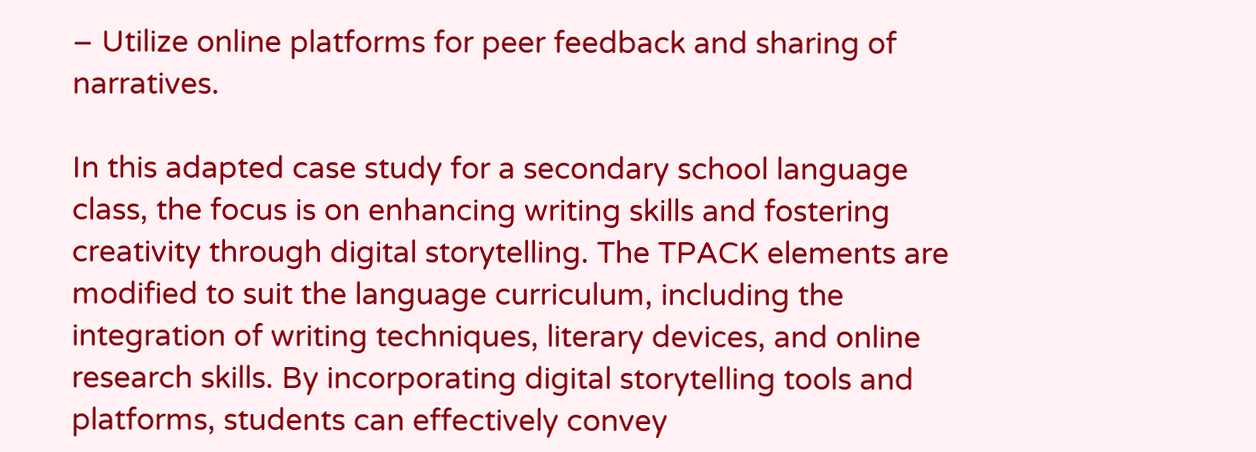– Utilize online platforms for peer feedback and sharing of narratives.

In this adapted case study for a secondary school language class, the focus is on enhancing writing skills and fostering creativity through digital storytelling. The TPACK elements are modified to suit the language curriculum, including the integration of writing techniques, literary devices, and online research skills. By incorporating digital storytelling tools and platforms, students can effectively convey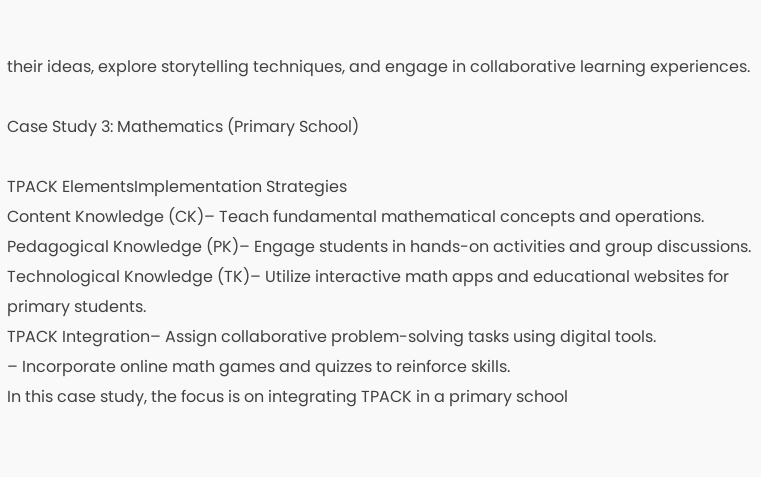their ideas, explore storytelling techniques, and engage in collaborative learning experiences.

Case Study 3: Mathematics (Primary School)

TPACK ElementsImplementation Strategies
Content Knowledge (CK)– Teach fundamental mathematical concepts and operations.
Pedagogical Knowledge (PK)– Engage students in hands-on activities and group discussions.
Technological Knowledge (TK)– Utilize interactive math apps and educational websites for primary students.
TPACK Integration– Assign collaborative problem-solving tasks using digital tools.
– Incorporate online math games and quizzes to reinforce skills.
In this case study, the focus is on integrating TPACK in a primary school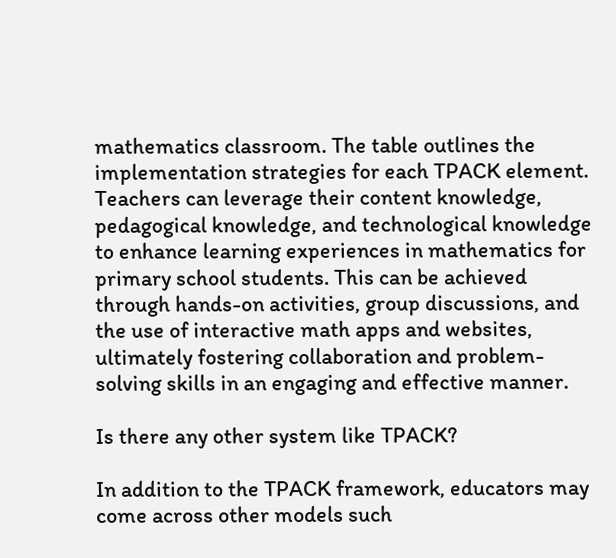mathematics classroom. The table outlines the implementation strategies for each TPACK element. Teachers can leverage their content knowledge, pedagogical knowledge, and technological knowledge to enhance learning experiences in mathematics for primary school students. This can be achieved through hands-on activities, group discussions, and the use of interactive math apps and websites, ultimately fostering collaboration and problem-solving skills in an engaging and effective manner.

Is there any other system like TPACK?

In addition to the TPACK framework, educators may come across other models such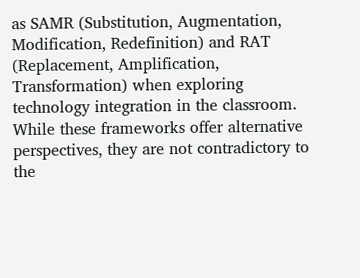as SAMR (Substitution, Augmentation, Modification, Redefinition) and RAT (Replacement, Amplification, Transformation) when exploring technology integration in the classroom. While these frameworks offer alternative perspectives, they are not contradictory to the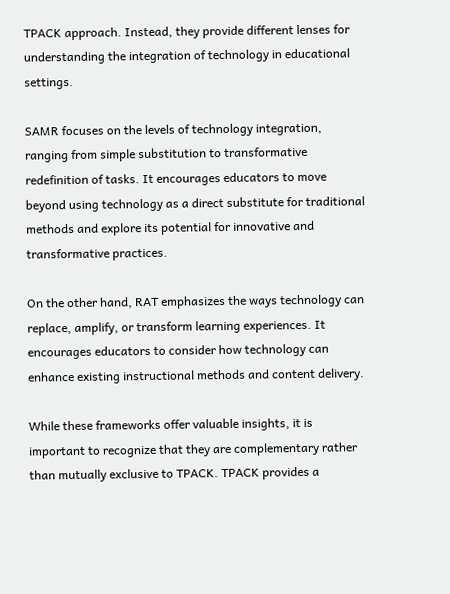TPACK approach. Instead, they provide different lenses for understanding the integration of technology in educational settings.

SAMR focuses on the levels of technology integration, ranging from simple substitution to transformative redefinition of tasks. It encourages educators to move beyond using technology as a direct substitute for traditional methods and explore its potential for innovative and transformative practices.

On the other hand, RAT emphasizes the ways technology can replace, amplify, or transform learning experiences. It encourages educators to consider how technology can enhance existing instructional methods and content delivery.

While these frameworks offer valuable insights, it is important to recognize that they are complementary rather than mutually exclusive to TPACK. TPACK provides a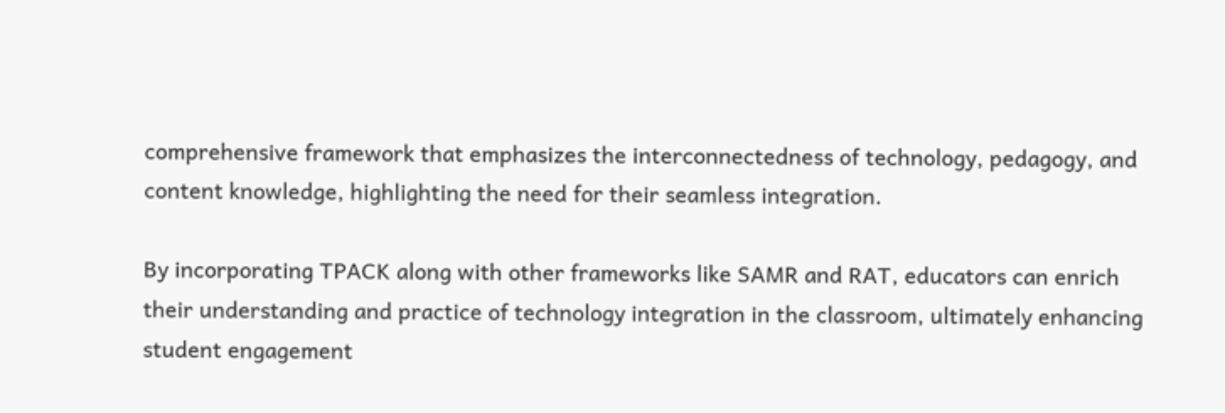comprehensive framework that emphasizes the interconnectedness of technology, pedagogy, and content knowledge, highlighting the need for their seamless integration.

By incorporating TPACK along with other frameworks like SAMR and RAT, educators can enrich their understanding and practice of technology integration in the classroom, ultimately enhancing student engagement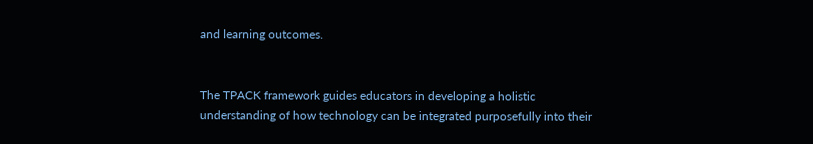and learning outcomes.


The TPACK framework guides educators in developing a holistic understanding of how technology can be integrated purposefully into their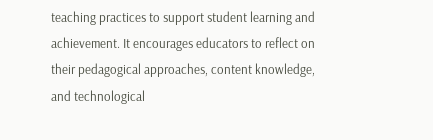teaching practices to support student learning and achievement. It encourages educators to reflect on their pedagogical approaches, content knowledge, and technological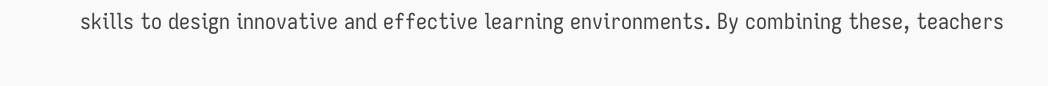skills to design innovative and effective learning environments. By combining these, teachers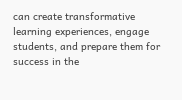can create transformative learning experiences, engage students, and prepare them for success in the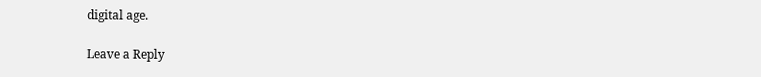digital age.

Leave a Reply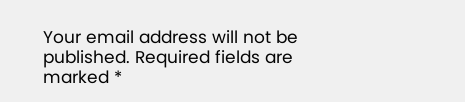Your email address will not be published. Required fields are marked *